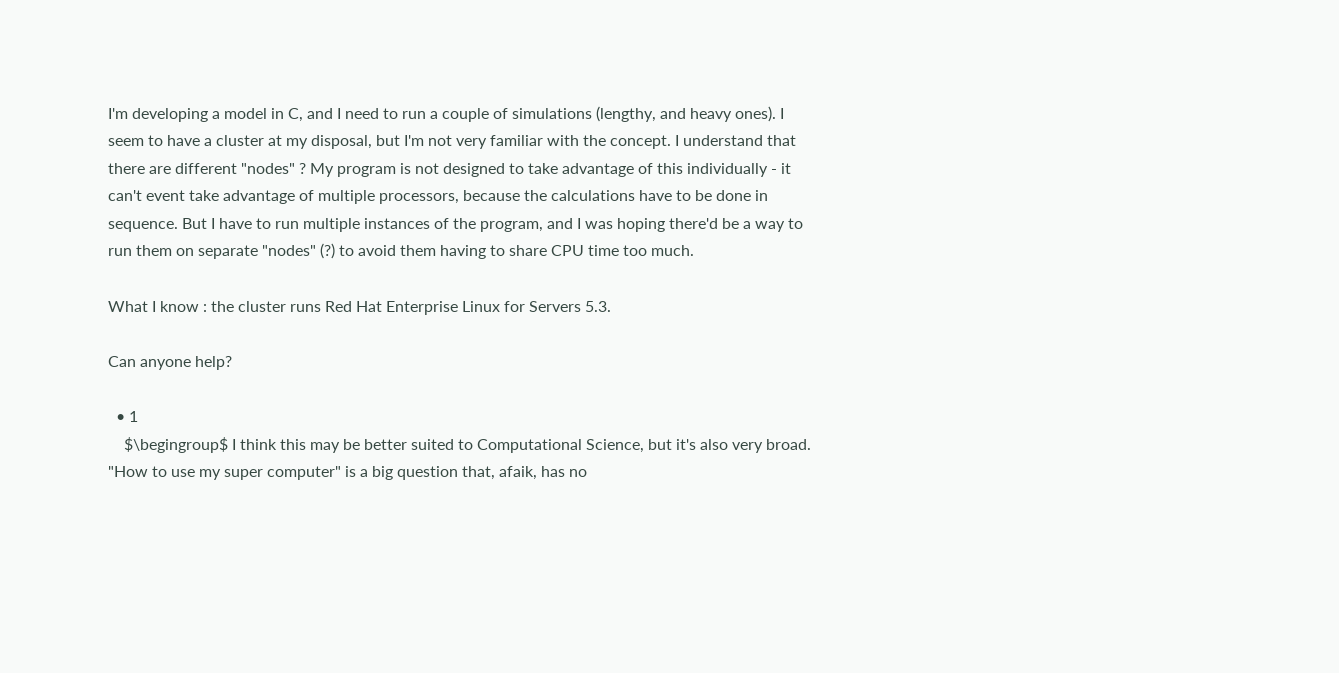I'm developing a model in C, and I need to run a couple of simulations (lengthy, and heavy ones). I seem to have a cluster at my disposal, but I'm not very familiar with the concept. I understand that there are different "nodes" ? My program is not designed to take advantage of this individually - it can't event take advantage of multiple processors, because the calculations have to be done in sequence. But I have to run multiple instances of the program, and I was hoping there'd be a way to run them on separate "nodes" (?) to avoid them having to share CPU time too much.

What I know : the cluster runs Red Hat Enterprise Linux for Servers 5.3.

Can anyone help?

  • 1
    $\begingroup$ I think this may be better suited to Computational Science, but it's also very broad. "How to use my super computer" is a big question that, afaik, has no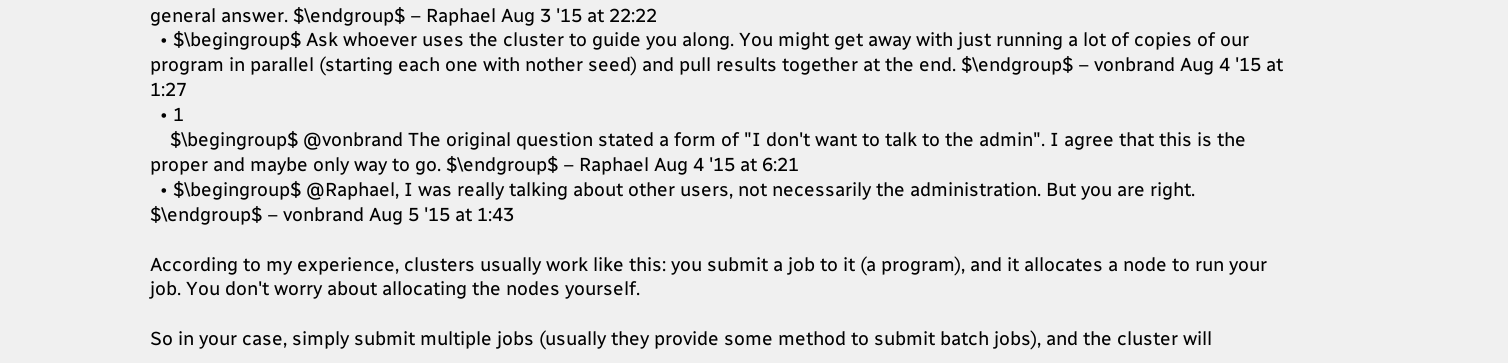general answer. $\endgroup$ – Raphael Aug 3 '15 at 22:22
  • $\begingroup$ Ask whoever uses the cluster to guide you along. You might get away with just running a lot of copies of our program in parallel (starting each one with nother seed) and pull results together at the end. $\endgroup$ – vonbrand Aug 4 '15 at 1:27
  • 1
    $\begingroup$ @vonbrand The original question stated a form of "I don't want to talk to the admin". I agree that this is the proper and maybe only way to go. $\endgroup$ – Raphael Aug 4 '15 at 6:21
  • $\begingroup$ @Raphael, I was really talking about other users, not necessarily the administration. But you are right. $\endgroup$ – vonbrand Aug 5 '15 at 1:43

According to my experience, clusters usually work like this: you submit a job to it (a program), and it allocates a node to run your job. You don't worry about allocating the nodes yourself.

So in your case, simply submit multiple jobs (usually they provide some method to submit batch jobs), and the cluster will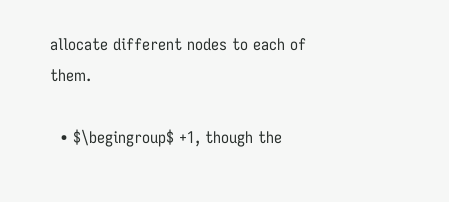allocate different nodes to each of them.

  • $\begingroup$ +1, though the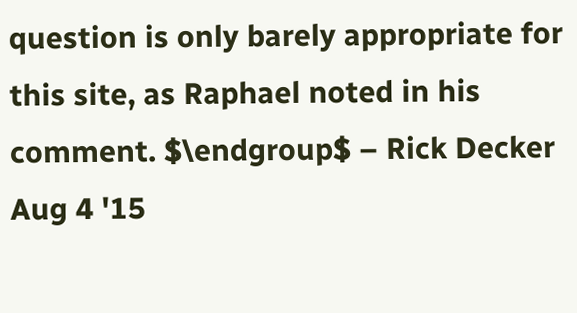question is only barely appropriate for this site, as Raphael noted in his comment. $\endgroup$ – Rick Decker Aug 4 '15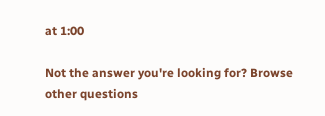at 1:00

Not the answer you're looking for? Browse other questions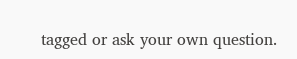tagged or ask your own question.